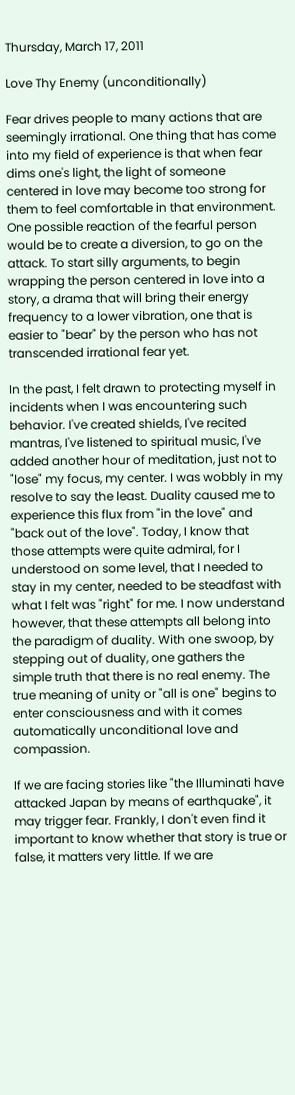Thursday, March 17, 2011

Love Thy Enemy (unconditionally)

Fear drives people to many actions that are seemingly irrational. One thing that has come into my field of experience is that when fear dims one's light, the light of someone centered in love may become too strong for them to feel comfortable in that environment. One possible reaction of the fearful person would be to create a diversion, to go on the attack. To start silly arguments, to begin wrapping the person centered in love into a story, a drama that will bring their energy frequency to a lower vibration, one that is easier to "bear" by the person who has not transcended irrational fear yet.

In the past, I felt drawn to protecting myself in incidents when I was encountering such behavior. I've created shields, I've recited mantras, I've listened to spiritual music, I've added another hour of meditation, just not to "lose" my focus, my center. I was wobbly in my resolve to say the least. Duality caused me to experience this flux from "in the love" and "back out of the love". Today, I know that those attempts were quite admiral, for I understood on some level, that I needed to stay in my center, needed to be steadfast with what I felt was "right" for me. I now understand however, that these attempts all belong into the paradigm of duality. With one swoop, by stepping out of duality, one gathers the simple truth that there is no real enemy. The true meaning of unity or "all is one" begins to enter consciousness and with it comes automatically unconditional love and compassion.

If we are facing stories like "the Illuminati have attacked Japan by means of earthquake", it may trigger fear. Frankly, I don't even find it important to know whether that story is true or false, it matters very little. If we are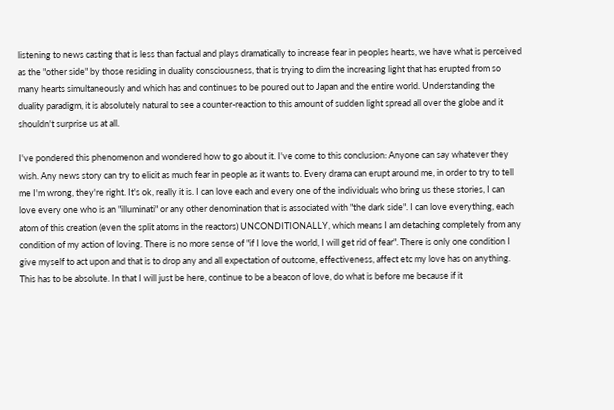listening to news casting that is less than factual and plays dramatically to increase fear in peoples hearts, we have what is perceived as the "other side" by those residing in duality consciousness, that is trying to dim the increasing light that has erupted from so many hearts simultaneously and which has and continues to be poured out to Japan and the entire world. Understanding the duality paradigm, it is absolutely natural to see a counter-reaction to this amount of sudden light spread all over the globe and it shouldn't surprise us at all.

I've pondered this phenomenon and wondered how to go about it. I've come to this conclusion: Anyone can say whatever they wish. Any news story can try to elicit as much fear in people as it wants to. Every drama can erupt around me, in order to try to tell me I'm wrong, they're right. It's ok, really it is. I can love each and every one of the individuals who bring us these stories, I can love every one who is an "illuminati" or any other denomination that is associated with "the dark side". I can love everything, each atom of this creation (even the split atoms in the reactors) UNCONDITIONALLY, which means I am detaching completely from any condition of my action of loving. There is no more sense of "if I love the world, I will get rid of fear". There is only one condition I give myself to act upon and that is to drop any and all expectation of outcome, effectiveness, affect etc my love has on anything. This has to be absolute. In that I will just be here, continue to be a beacon of love, do what is before me because if it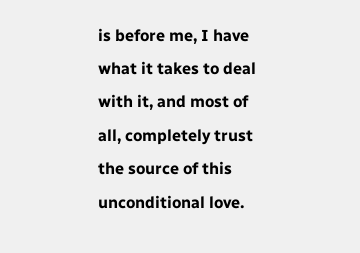is before me, I have what it takes to deal with it, and most of all, completely trust the source of this unconditional love.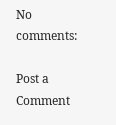No comments:

Post a Comment